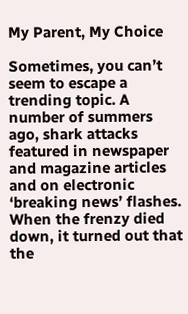My Parent, My Choice

Sometimes, you can’t seem to escape a trending topic. A number of summers ago, shark attacks featured in newspaper and magazine articles and on electronic ‘breaking news’ flashes. When the frenzy died down, it turned out that the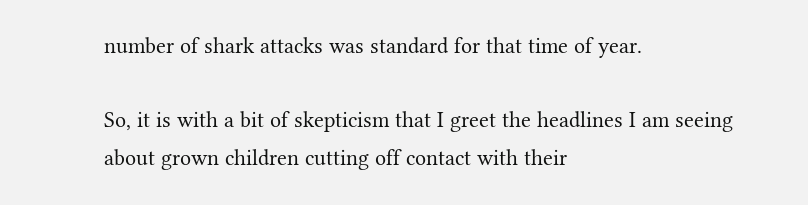number of shark attacks was standard for that time of year.

So, it is with a bit of skepticism that I greet the headlines I am seeing about grown children cutting off contact with their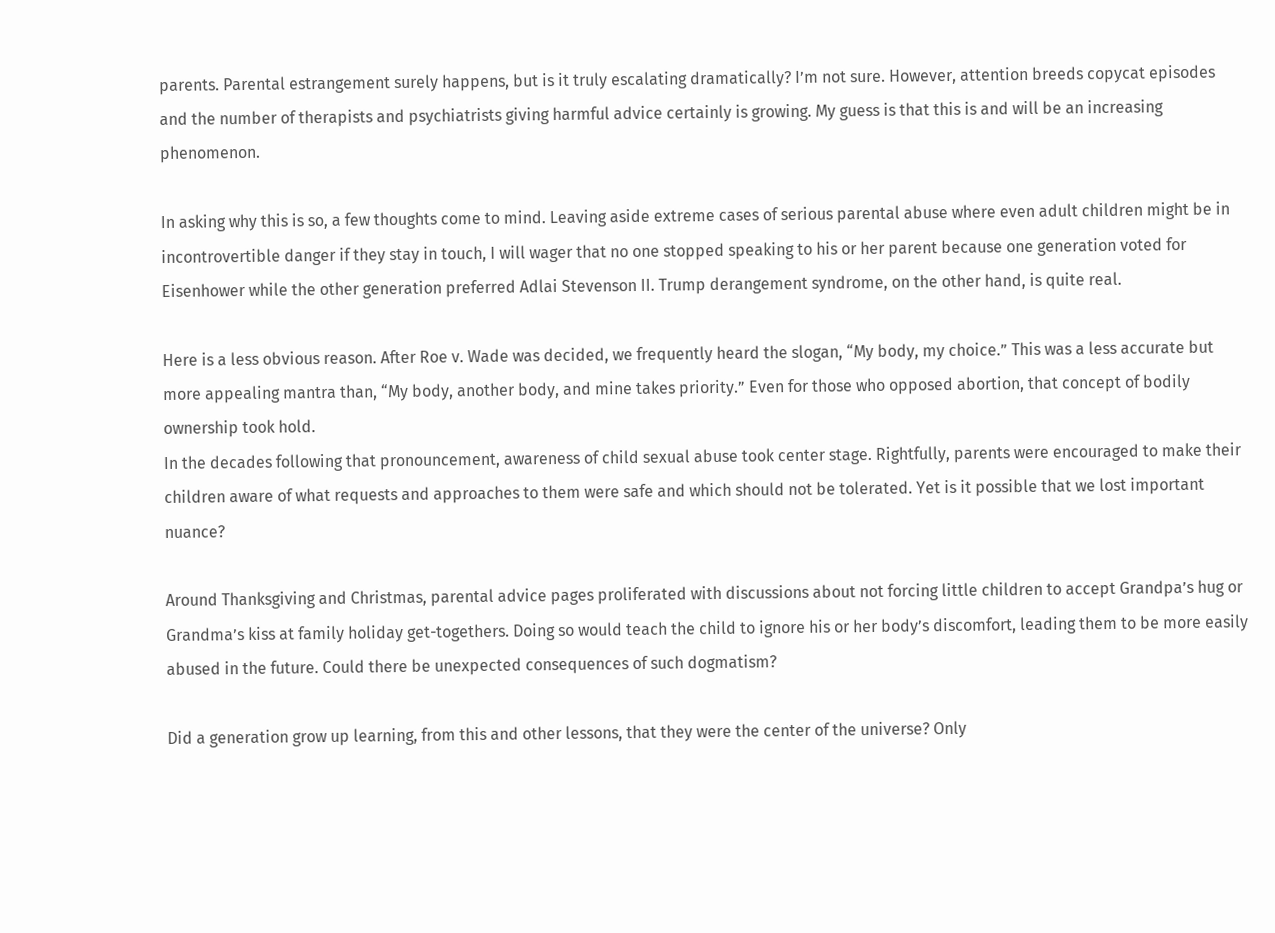parents. Parental estrangement surely happens, but is it truly escalating dramatically? I’m not sure. However, attention breeds copycat episodes and the number of therapists and psychiatrists giving harmful advice certainly is growing. My guess is that this is and will be an increasing phenomenon.

In asking why this is so, a few thoughts come to mind. Leaving aside extreme cases of serious parental abuse where even adult children might be in incontrovertible danger if they stay in touch, I will wager that no one stopped speaking to his or her parent because one generation voted for Eisenhower while the other generation preferred Adlai Stevenson II. Trump derangement syndrome, on the other hand, is quite real.

Here is a less obvious reason. After Roe v. Wade was decided, we frequently heard the slogan, “My body, my choice.” This was a less accurate but more appealing mantra than, “My body, another body, and mine takes priority.” Even for those who opposed abortion, that concept of bodily ownership took hold.
In the decades following that pronouncement, awareness of child sexual abuse took center stage. Rightfully, parents were encouraged to make their children aware of what requests and approaches to them were safe and which should not be tolerated. Yet is it possible that we lost important nuance?

Around Thanksgiving and Christmas, parental advice pages proliferated with discussions about not forcing little children to accept Grandpa’s hug or Grandma’s kiss at family holiday get-togethers. Doing so would teach the child to ignore his or her body’s discomfort, leading them to be more easily abused in the future. Could there be unexpected consequences of such dogmatism?

Did a generation grow up learning, from this and other lessons, that they were the center of the universe? Only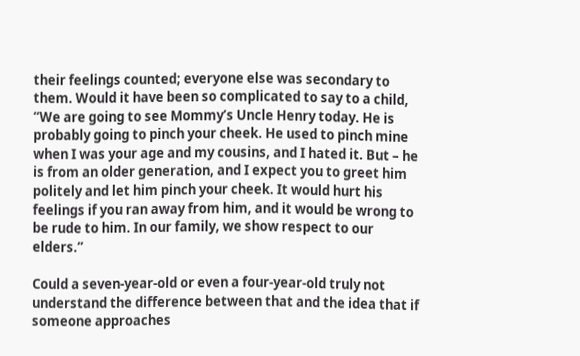their feelings counted; everyone else was secondary to them. Would it have been so complicated to say to a child, “We are going to see Mommy’s Uncle Henry today. He is probably going to pinch your cheek. He used to pinch mine when I was your age and my cousins, and I hated it. But – he is from an older generation, and I expect you to greet him politely and let him pinch your cheek. It would hurt his feelings if you ran away from him, and it would be wrong to be rude to him. In our family, we show respect to our elders.”

Could a seven-year-old or even a four-year-old truly not understand the difference between that and the idea that if someone approaches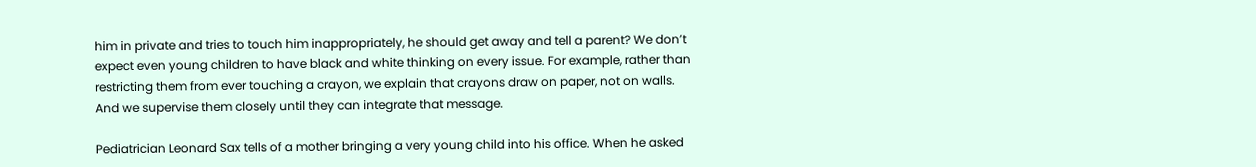him in private and tries to touch him inappropriately, he should get away and tell a parent? We don’t expect even young children to have black and white thinking on every issue. For example, rather than restricting them from ever touching a crayon, we explain that crayons draw on paper, not on walls. And we supervise them closely until they can integrate that message.

Pediatrician Leonard Sax tells of a mother bringing a very young child into his office. When he asked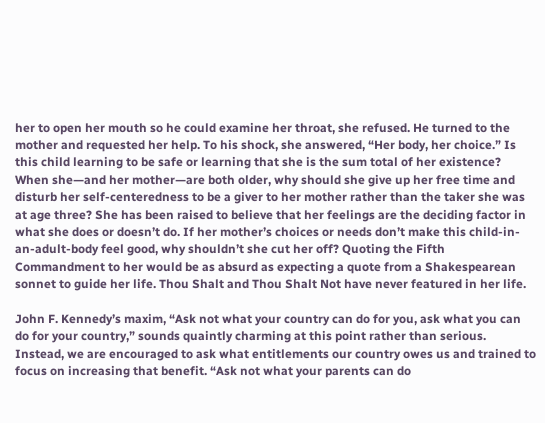her to open her mouth so he could examine her throat, she refused. He turned to the mother and requested her help. To his shock, she answered, “Her body, her choice.” Is this child learning to be safe or learning that she is the sum total of her existence? When she—and her mother—are both older, why should she give up her free time and disturb her self-centeredness to be a giver to her mother rather than the taker she was at age three? She has been raised to believe that her feelings are the deciding factor in what she does or doesn’t do. If her mother’s choices or needs don’t make this child-in-an-adult-body feel good, why shouldn’t she cut her off? Quoting the Fifth Commandment to her would be as absurd as expecting a quote from a Shakespearean sonnet to guide her life. Thou Shalt and Thou Shalt Not have never featured in her life.

John F. Kennedy’s maxim, “Ask not what your country can do for you, ask what you can do for your country,” sounds quaintly charming at this point rather than serious. Instead, we are encouraged to ask what entitlements our country owes us and trained to focus on increasing that benefit. “Ask not what your parents can do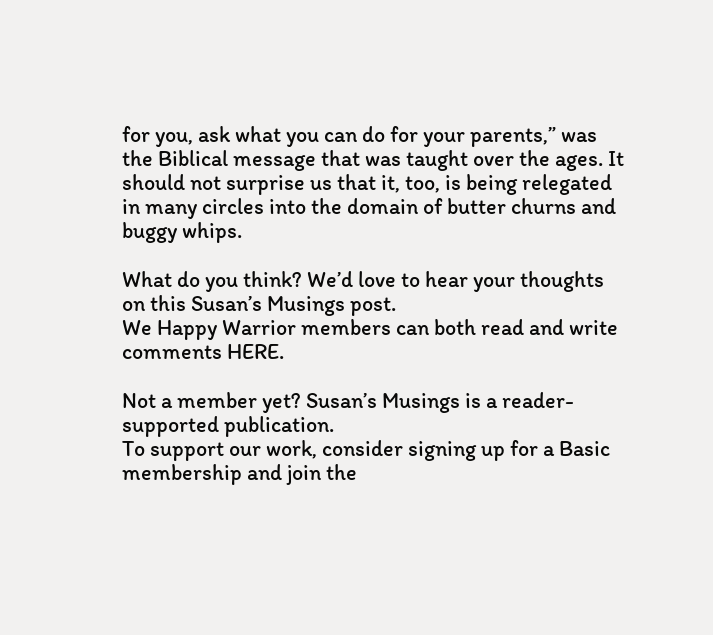for you, ask what you can do for your parents,” was the Biblical message that was taught over the ages. It should not surprise us that it, too, is being relegated in many circles into the domain of butter churns and buggy whips.

What do you think? We’d love to hear your thoughts on this Susan’s Musings post.
We Happy Warrior members can both read and write comments HERE.

Not a member yet? Susan’s Musings is a reader-supported publication.
To support our work, consider signing up for a Basic membership and join the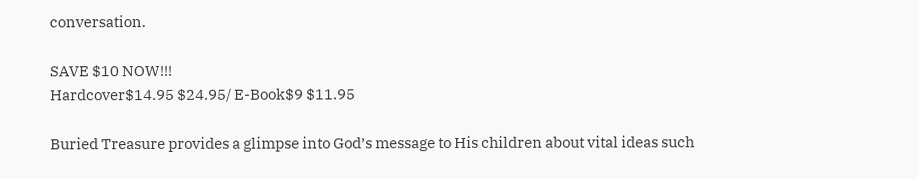conversation.

SAVE $10 NOW!!!
Hardcover$14.95 $24.95/ E-Book$9 $11.95

Buried Treasure provides a glimpse into God’s message to His children about vital ideas such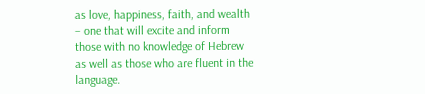as love, happiness, faith, and wealth – one that will excite and inform those with no knowledge of Hebrew as well as those who are fluent in the language.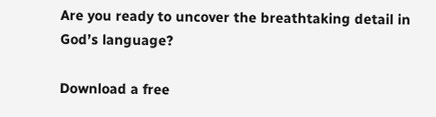Are you ready to uncover the breathtaking detail in God’s language?

Download a free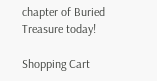chapter of Buried Treasure today!

Shopping Cart